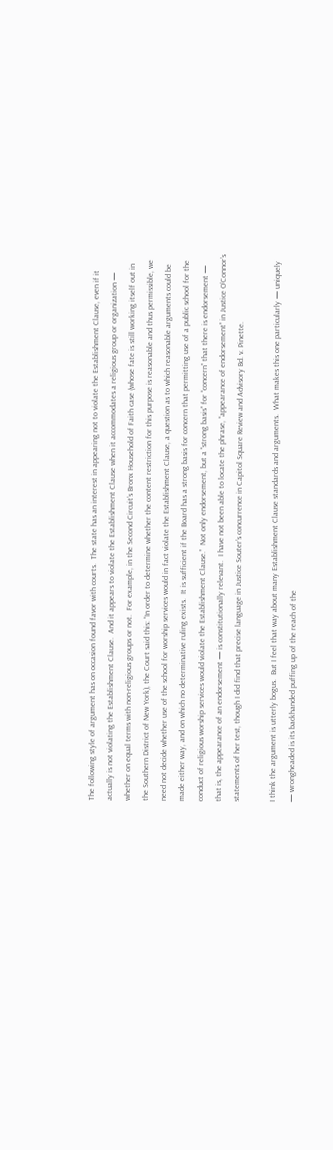The following style of argument has on occasion found favor with courts.  The state has an interest in appearing not to violate the Establishment Clause, even if it actually is not violating the Establishment Clause.  And it appears to violate the Establishment Clause when it accommodates a religious group or organization — whether on equal terms with non-religious groups or not.  For example, in the Second Circuit’s Bronx Household of Faith case (whose fate is still working itself out in the Southern District of New York), the Court said this: “In order to determine whether the content restriction for this purpose is reasonable and thus permissible, we need not decide whether use of the school for worship services would in fact violate the Establishment Clause, a question as to which reasonable arguments could be made either way, and on which no determinative ruling exists.  It is sufficient if the Board has a strong basis for concern that permitting use of a public school for the conduct of religious worship services would violate the Establishment Clause.”  Not only endorsement, but a “strong basis” for “concern” that there is endorsement — that is, the appearance of an endorsement — is constitutionally relevant.  I have not been able to locate the phrase, “appearance of endorsement” in Justice O’Connor’s statements of her test, though I did find that precise language in Justice Souter’s concurrence in Capitol Square Review and Advisory Bd. v. Pinette.

I think the argument is utterly bogus.  But I feel that way about many Establishment Clause standards and arguments.  What makes this one particularly — uniquely — wrongheaded is its backhanded puffing up of the reach of the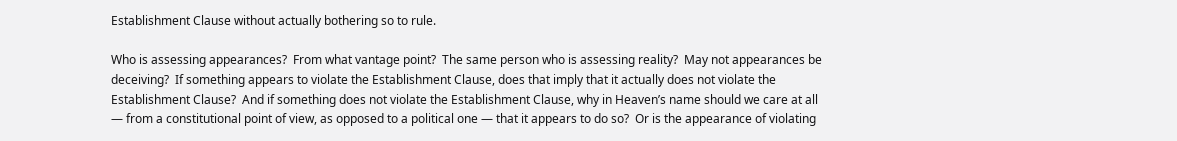Establishment Clause without actually bothering so to rule.

Who is assessing appearances?  From what vantage point?  The same person who is assessing reality?  May not appearances be deceiving?  If something appears to violate the Establishment Clause, does that imply that it actually does not violate the Establishment Clause?  And if something does not violate the Establishment Clause, why in Heaven’s name should we care at all — from a constitutional point of view, as opposed to a political one — that it appears to do so?  Or is the appearance of violating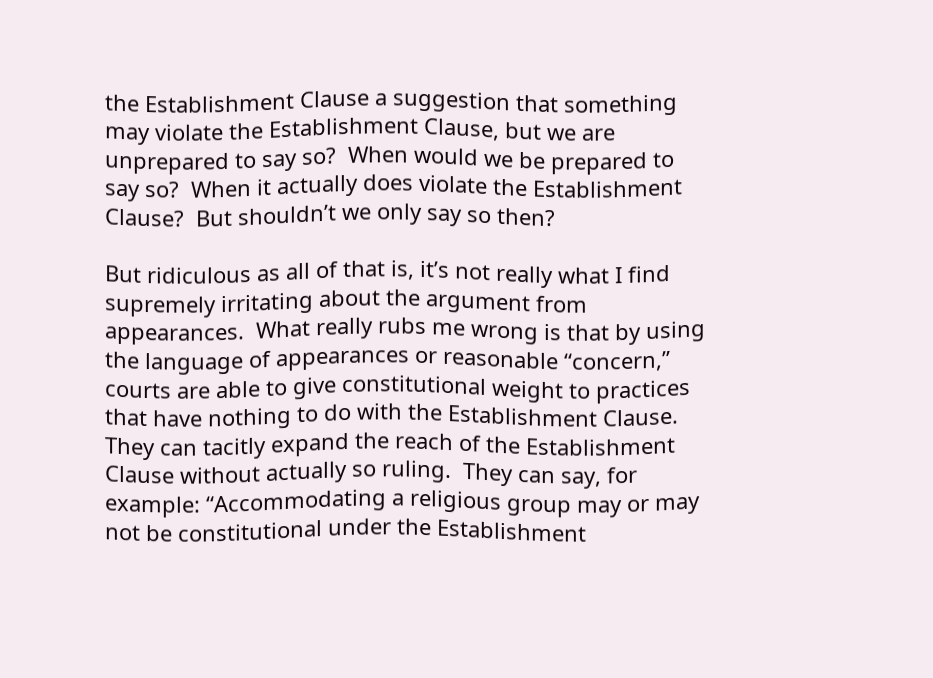the Establishment Clause a suggestion that something may violate the Establishment Clause, but we are unprepared to say so?  When would we be prepared to say so?  When it actually does violate the Establishment Clause?  But shouldn’t we only say so then?

But ridiculous as all of that is, it’s not really what I find supremely irritating about the argument from appearances.  What really rubs me wrong is that by using the language of appearances or reasonable “concern,” courts are able to give constitutional weight to practices that have nothing to do with the Establishment Clause.  They can tacitly expand the reach of the Establishment Clause without actually so ruling.  They can say, for example: “Accommodating a religious group may or may not be constitutional under the Establishment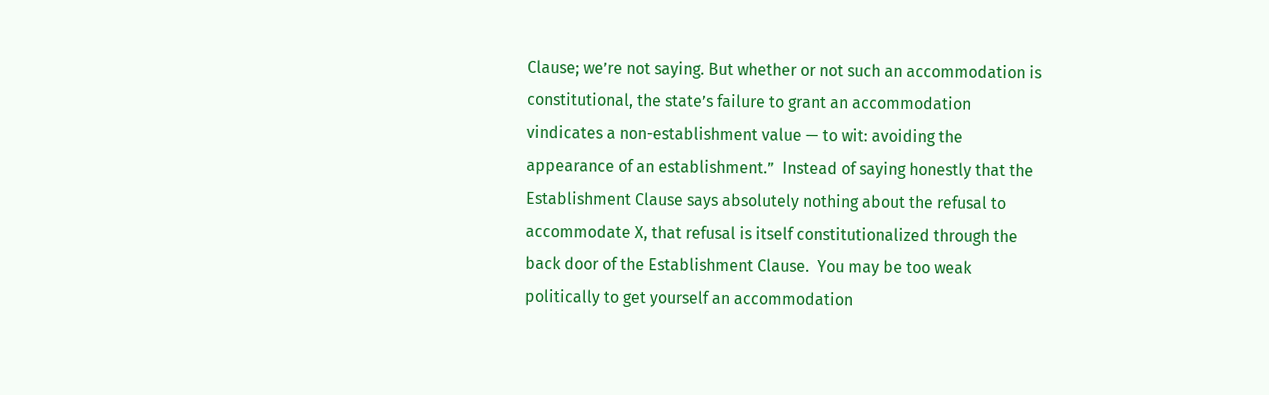Clause; we’re not saying. But whether or not such an accommodation is constitutional, the state’s failure to grant an accommodation vindicates a non-establishment value — to wit: avoiding the appearance of an establishment.”  Instead of saying honestly that the Establishment Clause says absolutely nothing about the refusal to accommodate X, that refusal is itself constitutionalized through the back door of the Establishment Clause.  You may be too weak politically to get yourself an accommodation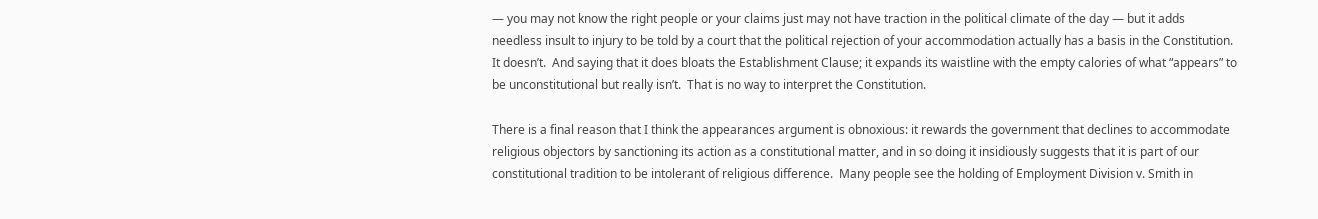— you may not know the right people or your claims just may not have traction in the political climate of the day — but it adds needless insult to injury to be told by a court that the political rejection of your accommodation actually has a basis in the Constitution.  It doesn’t.  And saying that it does bloats the Establishment Clause; it expands its waistline with the empty calories of what “appears” to be unconstitutional but really isn’t.  That is no way to interpret the Constitution.

There is a final reason that I think the appearances argument is obnoxious: it rewards the government that declines to accommodate religious objectors by sanctioning its action as a constitutional matter, and in so doing it insidiously suggests that it is part of our constitutional tradition to be intolerant of religious difference.  Many people see the holding of Employment Division v. Smith in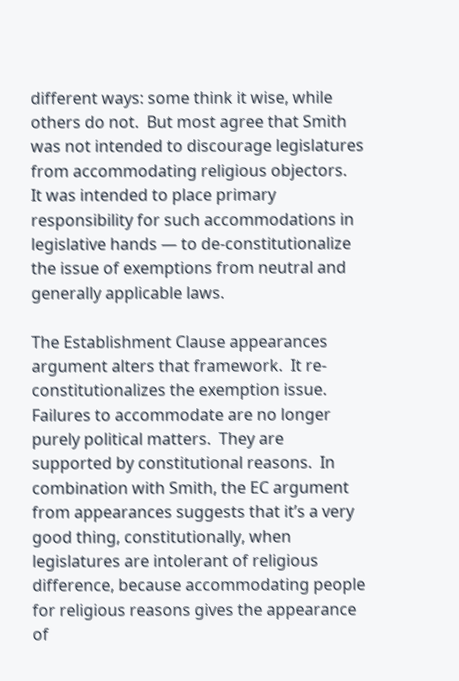different ways: some think it wise, while others do not.  But most agree that Smith was not intended to discourage legislatures from accommodating religious objectors.  It was intended to place primary responsibility for such accommodations in legislative hands — to de-constitutionalize the issue of exemptions from neutral and generally applicable laws.

The Establishment Clause appearances argument alters that framework.  It re-constitutionalizes the exemption issue.  Failures to accommodate are no longer purely political matters.  They are supported by constitutional reasons.  In combination with Smith, the EC argument from appearances suggests that it’s a very good thing, constitutionally, when legislatures are intolerant of religious difference, because accommodating people for religious reasons gives the appearance of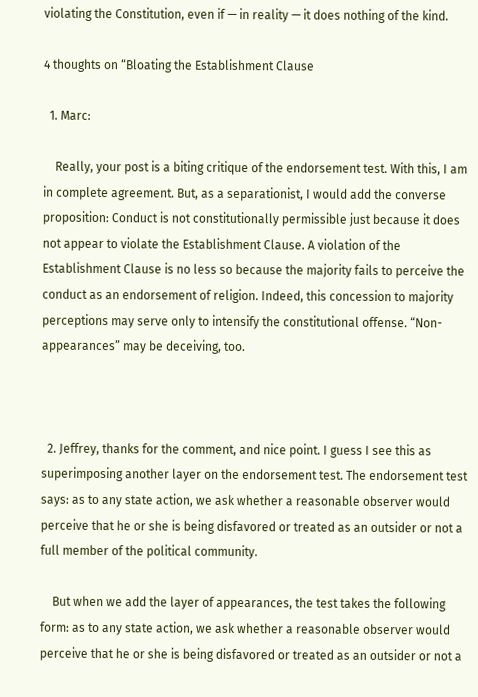violating the Constitution, even if — in reality — it does nothing of the kind.

4 thoughts on “Bloating the Establishment Clause

  1. Marc:

    Really, your post is a biting critique of the endorsement test. With this, I am in complete agreement. But, as a separationist, I would add the converse proposition: Conduct is not constitutionally permissible just because it does not appear to violate the Establishment Clause. A violation of the Establishment Clause is no less so because the majority fails to perceive the conduct as an endorsement of religion. Indeed, this concession to majority perceptions may serve only to intensify the constitutional offense. “Non-appearances” may be deceiving, too.



  2. Jeffrey, thanks for the comment, and nice point. I guess I see this as superimposing another layer on the endorsement test. The endorsement test says: as to any state action, we ask whether a reasonable observer would perceive that he or she is being disfavored or treated as an outsider or not a full member of the political community.

    But when we add the layer of appearances, the test takes the following form: as to any state action, we ask whether a reasonable observer would perceive that he or she is being disfavored or treated as an outsider or not a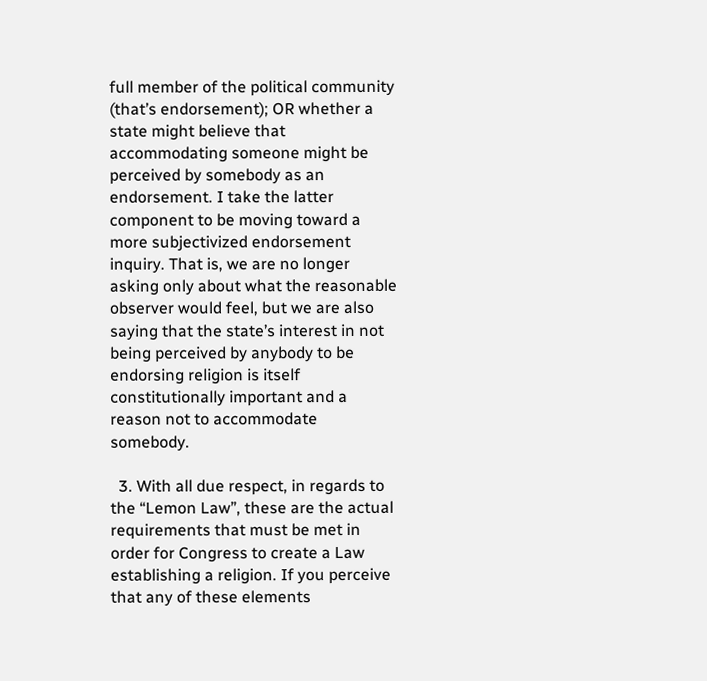full member of the political community (that’s endorsement); OR whether a state might believe that accommodating someone might be perceived by somebody as an endorsement. I take the latter component to be moving toward a more subjectivized endorsement inquiry. That is, we are no longer asking only about what the reasonable observer would feel, but we are also saying that the state’s interest in not being perceived by anybody to be endorsing religion is itself constitutionally important and a reason not to accommodate somebody.

  3. With all due respect, in regards to the “Lemon Law”, these are the actual requirements that must be met in order for Congress to create a Law establishing a religion. If you perceive that any of these elements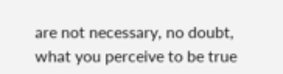are not necessary, no doubt, what you perceive to be true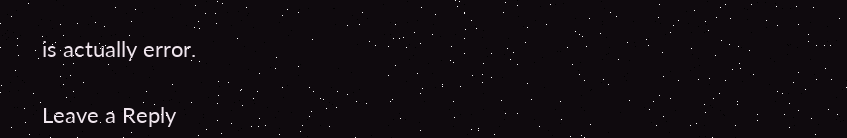is actually error.

Leave a Reply